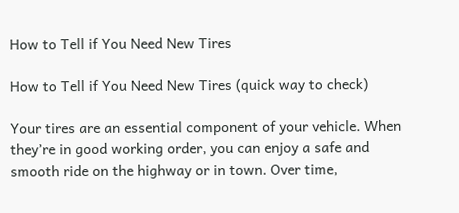How to Tell if You Need New Tires

How to Tell if You Need New Tires (quick way to check)

Your tires are an essential component of your vehicle. When they’re in good working order, you can enjoy a safe and smooth ride on the highway or in town. Over time,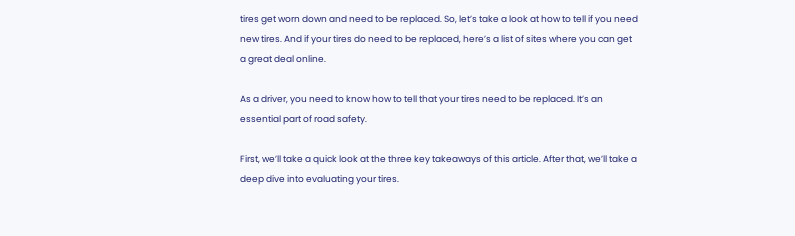tires get worn down and need to be replaced. So, let’s take a look at how to tell if you need new tires. And if your tires do need to be replaced, here’s a list of sites where you can get a great deal online.

As a driver, you need to know how to tell that your tires need to be replaced. It’s an essential part of road safety.

First, we’ll take a quick look at the three key takeaways of this article. After that, we’ll take a deep dive into evaluating your tires.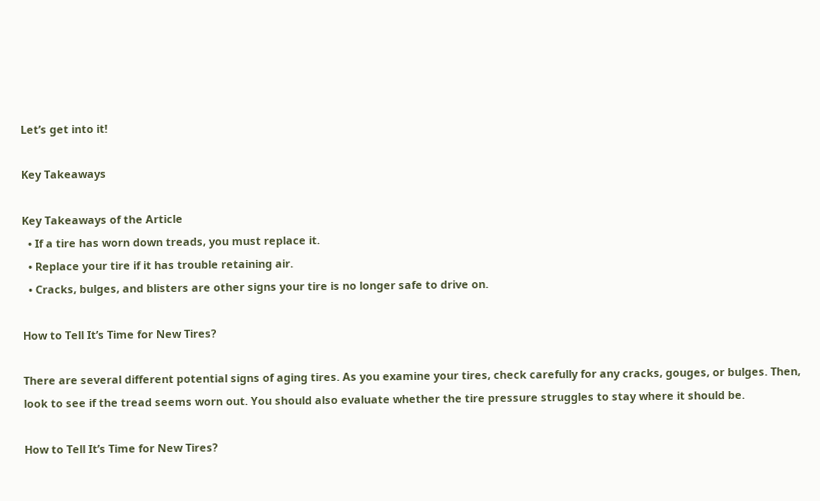Let’s get into it!

Key Takeaways

Key Takeaways of the Article
  • If a tire has worn down treads, you must replace it.
  • Replace your tire if it has trouble retaining air.
  • Cracks, bulges, and blisters are other signs your tire is no longer safe to drive on.

How to Tell It’s Time for New Tires?

There are several different potential signs of aging tires. As you examine your tires, check carefully for any cracks, gouges, or bulges. Then, look to see if the tread seems worn out. You should also evaluate whether the tire pressure struggles to stay where it should be.

How to Tell It’s Time for New Tires?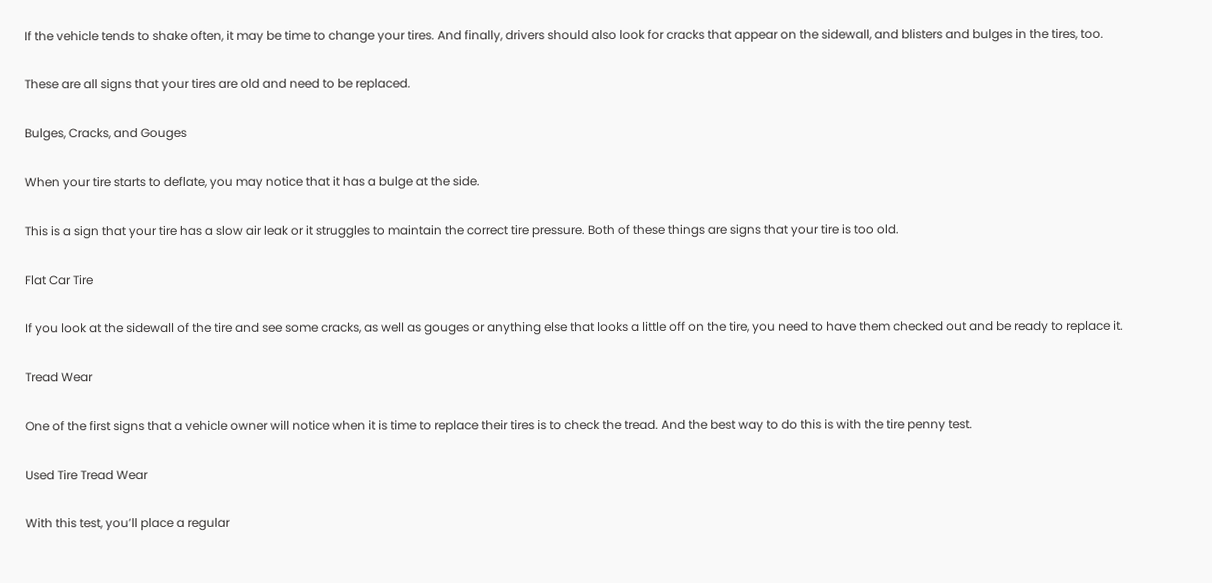If the vehicle tends to shake often, it may be time to change your tires. And finally, drivers should also look for cracks that appear on the sidewall, and blisters and bulges in the tires, too.

These are all signs that your tires are old and need to be replaced.

Bulges, Cracks, and Gouges

When your tire starts to deflate, you may notice that it has a bulge at the side.

This is a sign that your tire has a slow air leak or it struggles to maintain the correct tire pressure. Both of these things are signs that your tire is too old.

Flat Car Tire

If you look at the sidewall of the tire and see some cracks, as well as gouges or anything else that looks a little off on the tire, you need to have them checked out and be ready to replace it.

Tread Wear

One of the first signs that a vehicle owner will notice when it is time to replace their tires is to check the tread. And the best way to do this is with the tire penny test.

Used Tire Tread Wear

With this test, you’ll place a regular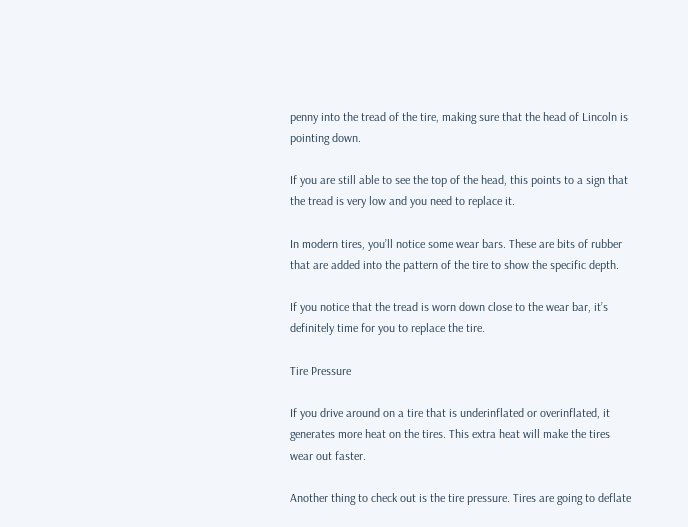penny into the tread of the tire, making sure that the head of Lincoln is pointing down.

If you are still able to see the top of the head, this points to a sign that the tread is very low and you need to replace it.

In modern tires, you’ll notice some wear bars. These are bits of rubber that are added into the pattern of the tire to show the specific depth.

If you notice that the tread is worn down close to the wear bar, it’s definitely time for you to replace the tire.

Tire Pressure

If you drive around on a tire that is underinflated or overinflated, it generates more heat on the tires. This extra heat will make the tires wear out faster.

Another thing to check out is the tire pressure. Tires are going to deflate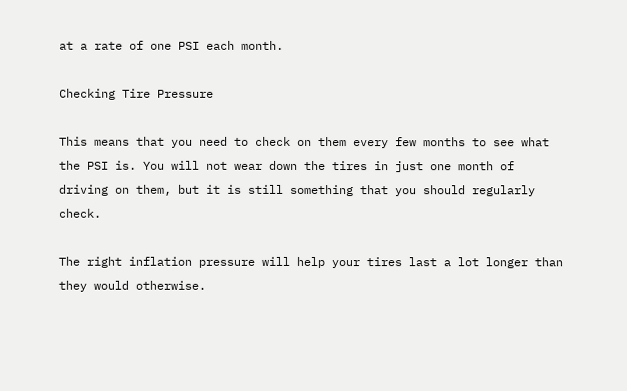at a rate of one PSI each month.

Checking Tire Pressure

This means that you need to check on them every few months to see what the PSI is. You will not wear down the tires in just one month of driving on them, but it is still something that you should regularly check.

The right inflation pressure will help your tires last a lot longer than they would otherwise.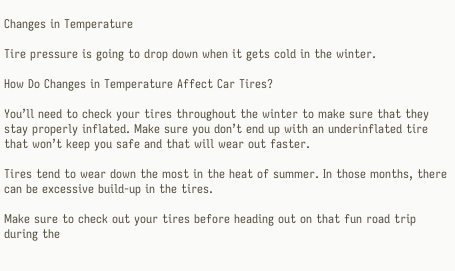Changes in Temperature

Tire pressure is going to drop down when it gets cold in the winter.

How Do Changes in Temperature Affect Car Tires?

You’ll need to check your tires throughout the winter to make sure that they stay properly inflated. Make sure you don’t end up with an underinflated tire that won’t keep you safe and that will wear out faster.

Tires tend to wear down the most in the heat of summer. In those months, there can be excessive build-up in the tires.

Make sure to check out your tires before heading out on that fun road trip during the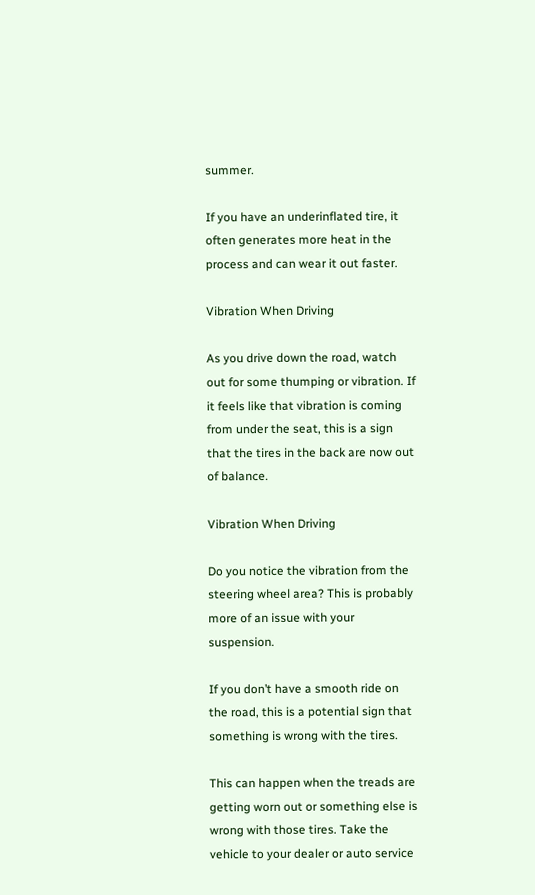summer.

If you have an underinflated tire, it often generates more heat in the process and can wear it out faster.

Vibration When Driving

As you drive down the road, watch out for some thumping or vibration. If it feels like that vibration is coming from under the seat, this is a sign that the tires in the back are now out of balance.

Vibration When Driving

Do you notice the vibration from the steering wheel area? This is probably more of an issue with your suspension.

If you don’t have a smooth ride on the road, this is a potential sign that something is wrong with the tires.

This can happen when the treads are getting worn out or something else is wrong with those tires. Take the vehicle to your dealer or auto service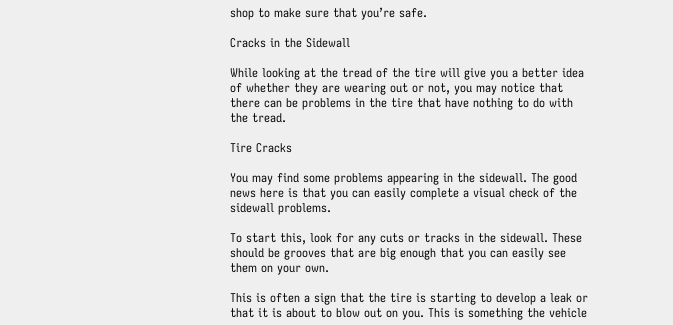shop to make sure that you’re safe.

Cracks in the Sidewall

While looking at the tread of the tire will give you a better idea of whether they are wearing out or not, you may notice that there can be problems in the tire that have nothing to do with the tread.

Tire Cracks

You may find some problems appearing in the sidewall. The good news here is that you can easily complete a visual check of the sidewall problems.

To start this, look for any cuts or tracks in the sidewall. These should be grooves that are big enough that you can easily see them on your own.

This is often a sign that the tire is starting to develop a leak or that it is about to blow out on you. This is something the vehicle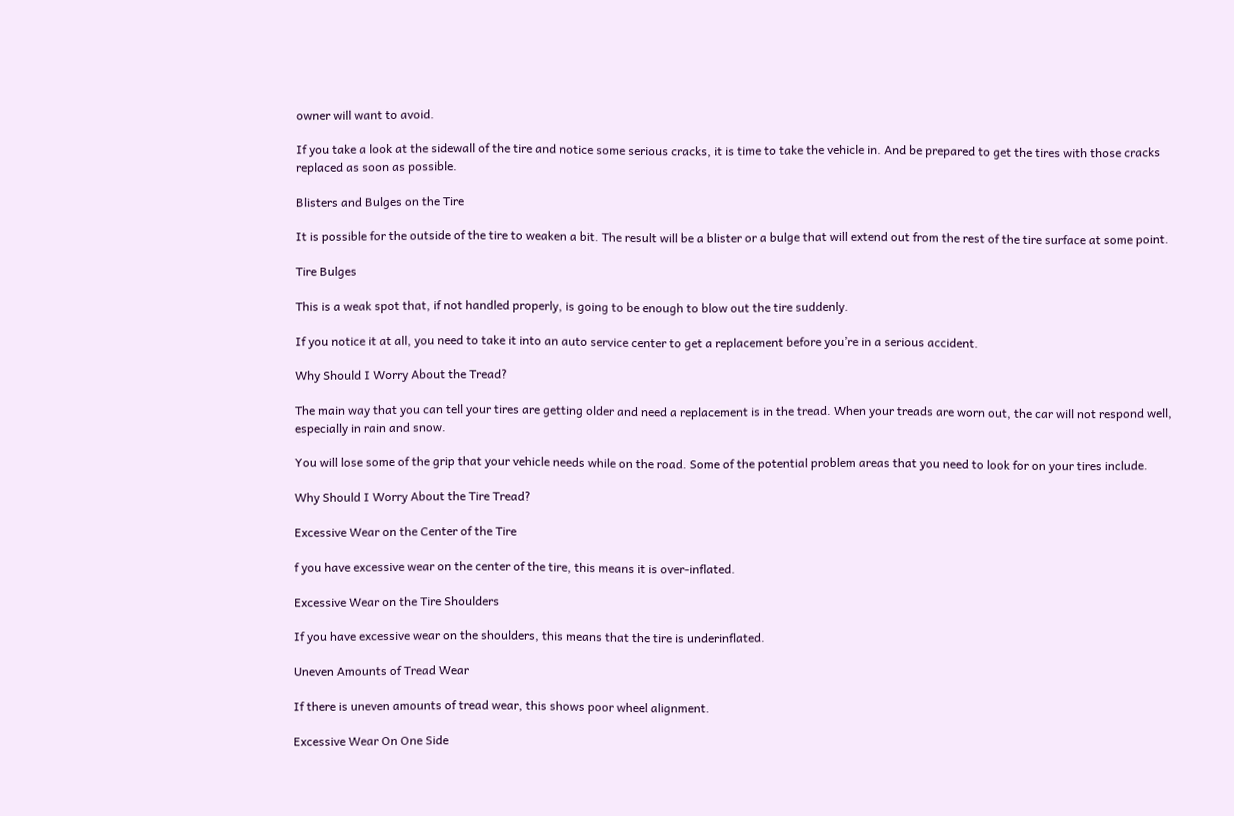owner will want to avoid.

If you take a look at the sidewall of the tire and notice some serious cracks, it is time to take the vehicle in. And be prepared to get the tires with those cracks replaced as soon as possible.

Blisters and Bulges on the Tire

It is possible for the outside of the tire to weaken a bit. The result will be a blister or a bulge that will extend out from the rest of the tire surface at some point.

Tire Bulges

This is a weak spot that, if not handled properly, is going to be enough to blow out the tire suddenly.

If you notice it at all, you need to take it into an auto service center to get a replacement before you’re in a serious accident.

Why Should I Worry About the Tread?

The main way that you can tell your tires are getting older and need a replacement is in the tread. When your treads are worn out, the car will not respond well, especially in rain and snow.

You will lose some of the grip that your vehicle needs while on the road. Some of the potential problem areas that you need to look for on your tires include.

Why Should I Worry About the Tire Tread?

Excessive Wear on the Center of the Tire

f you have excessive wear on the center of the tire, this means it is over-inflated.

Excessive Wear on the Tire Shoulders

If you have excessive wear on the shoulders, this means that the tire is underinflated.

Uneven Amounts of Tread Wear

If there is uneven amounts of tread wear, this shows poor wheel alignment.

Excessive Wear On One Side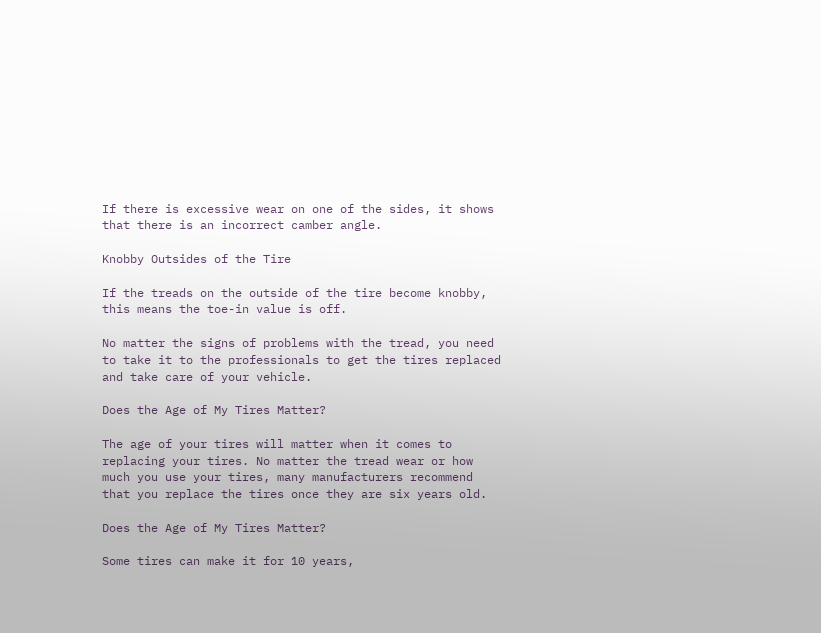If there is excessive wear on one of the sides, it shows that there is an incorrect camber angle.

Knobby Outsides of the Tire

If the treads on the outside of the tire become knobby, this means the toe-in value is off.

No matter the signs of problems with the tread, you need to take it to the professionals to get the tires replaced and take care of your vehicle.

Does the Age of My Tires Matter?

The age of your tires will matter when it comes to replacing your tires. No matter the tread wear or how much you use your tires, many manufacturers recommend that you replace the tires once they are six years old.

Does the Age of My Tires Matter?

Some tires can make it for 10 years,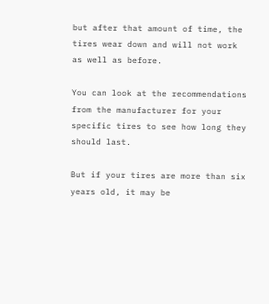but after that amount of time, the tires wear down and will not work as well as before.

You can look at the recommendations from the manufacturer for your specific tires to see how long they should last.

But if your tires are more than six years old, it may be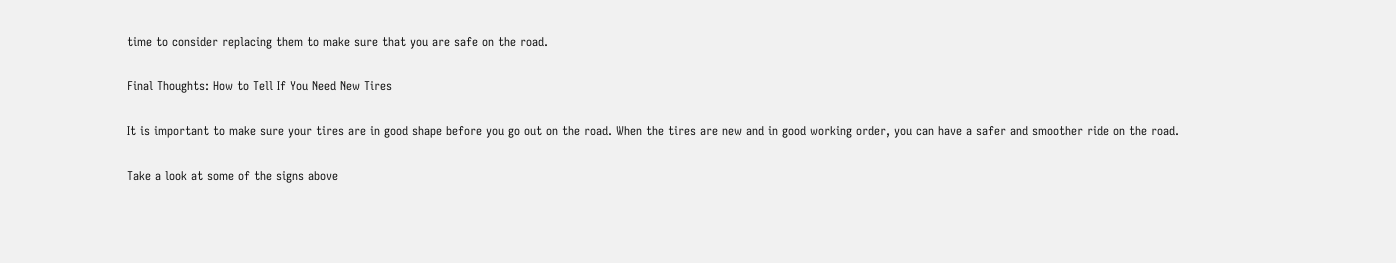time to consider replacing them to make sure that you are safe on the road.

Final Thoughts: How to Tell If You Need New Tires

It is important to make sure your tires are in good shape before you go out on the road. When the tires are new and in good working order, you can have a safer and smoother ride on the road.

Take a look at some of the signs above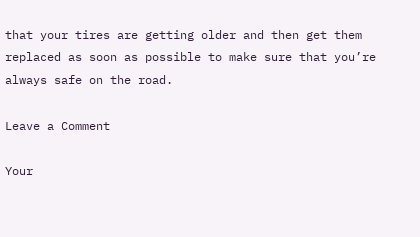that your tires are getting older and then get them replaced as soon as possible to make sure that you’re always safe on the road.

Leave a Comment

Your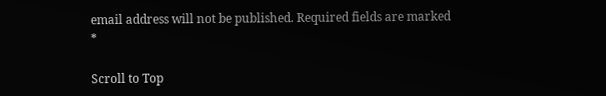email address will not be published. Required fields are marked *

Scroll to Top